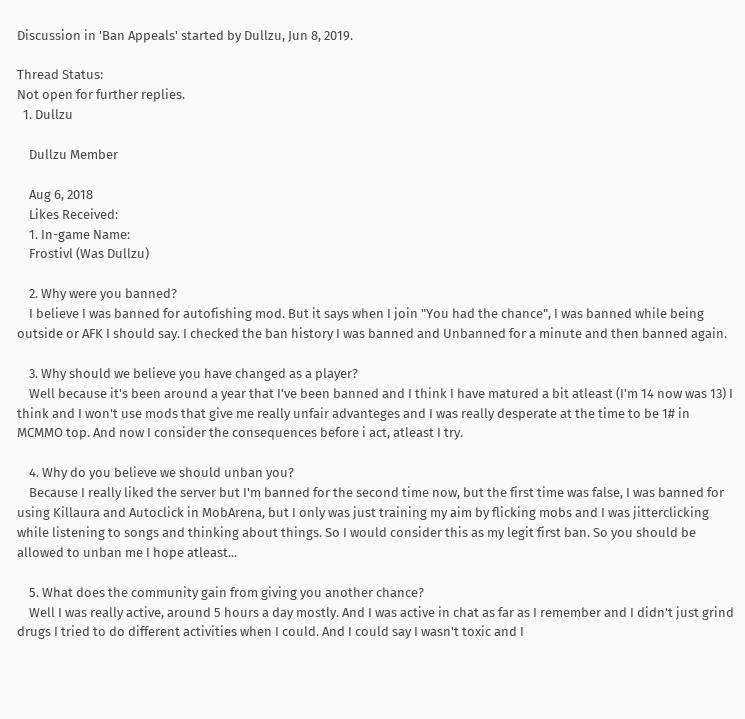Discussion in 'Ban Appeals' started by Dullzu, Jun 8, 2019.

Thread Status:
Not open for further replies.
  1. Dullzu

    Dullzu Member

    Aug 6, 2018
    Likes Received:
    1. In-game Name:
    Frostivl (Was Dullzu)

    2. Why were you banned?
    I believe I was banned for autofishing mod. But it says when I join "You had the chance", I was banned while being outside or AFK I should say. I checked the ban history I was banned and Unbanned for a minute and then banned again.

    3. Why should we believe you have changed as a player?
    Well because it's been around a year that I've been banned and I think I have matured a bit atleast (I'm 14 now was 13) I think and I won't use mods that give me really unfair advanteges and I was really desperate at the time to be 1# in MCMMO top. And now I consider the consequences before i act, atleast I try.

    4. Why do you believe we should unban you?
    Because I really liked the server but I'm banned for the second time now, but the first time was false, I was banned for using Killaura and Autoclick in MobArena, but I only was just training my aim by flicking mobs and I was jitterclicking while listening to songs and thinking about things. So I would consider this as my legit first ban. So you should be allowed to unban me I hope atleast...

    5. What does the community gain from giving you another chance?
    Well I was really active, around 5 hours a day mostly. And I was active in chat as far as I remember and I didn't just grind drugs I tried to do different activities when I could. And I could say I wasn't toxic and I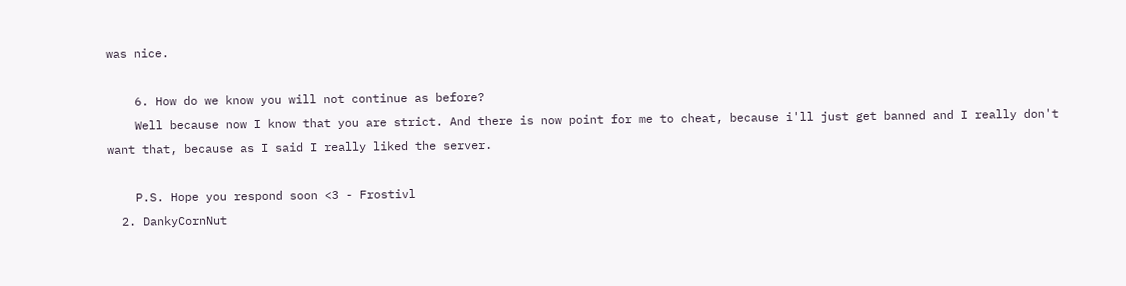was nice.

    6. How do we know you will not continue as before?
    Well because now I know that you are strict. And there is now point for me to cheat, because i'll just get banned and I really don't want that, because as I said I really liked the server.

    P.S. Hope you respond soon <3 - Frostivl
  2. DankyCornNut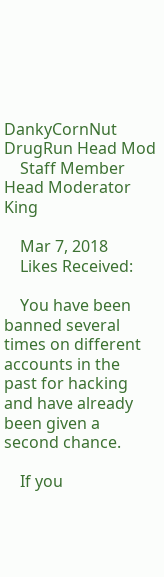DankyCornNut DrugRun Head Mod
    Staff Member Head Moderator King

    Mar 7, 2018
    Likes Received:

    You have been banned several times on different accounts in the past for hacking and have already been given a second chance.

    If you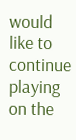would like to continue playing on the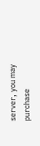server, you may purchase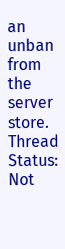an unban from the server store.
Thread Status:
Not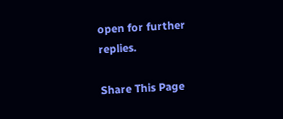open for further replies.

Share This Page